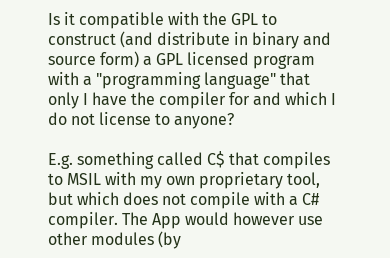Is it compatible with the GPL to construct (and distribute in binary and source form) a GPL licensed program with a "programming language" that only I have the compiler for and which I do not license to anyone?

E.g. something called C$ that compiles to MSIL with my own proprietary tool, but which does not compile with a C# compiler. The App would however use other modules (by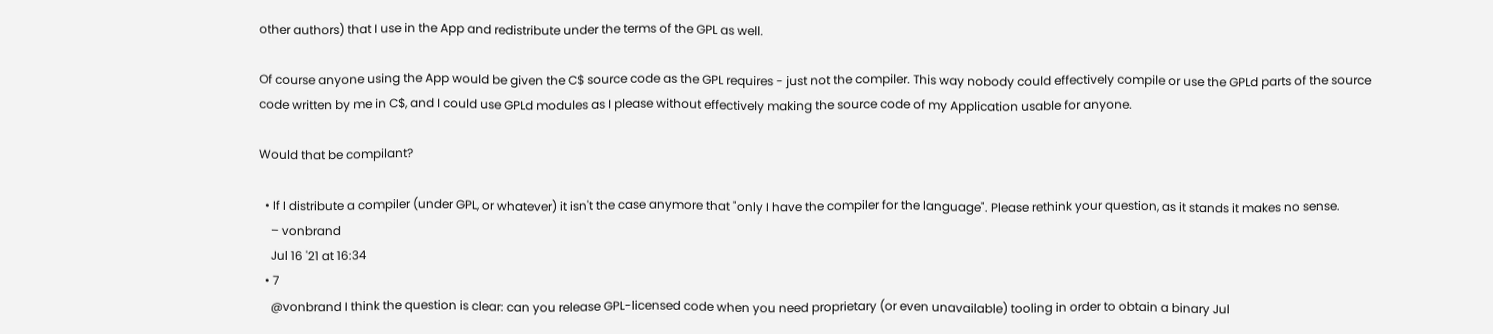other authors) that I use in the App and redistribute under the terms of the GPL as well.

Of course anyone using the App would be given the C$ source code as the GPL requires - just not the compiler. This way nobody could effectively compile or use the GPLd parts of the source code written by me in C$, and I could use GPLd modules as I please without effectively making the source code of my Application usable for anyone.

Would that be compilant?

  • If I distribute a compiler (under GPL, or whatever) it isn't the case anymore that "only I have the compiler for the language". Please rethink your question, as it stands it makes no sense.
    – vonbrand
    Jul 16 '21 at 16:34
  • 7
    @vonbrand I think the question is clear: can you release GPL-licensed code when you need proprietary (or even unavailable) tooling in order to obtain a binary Jul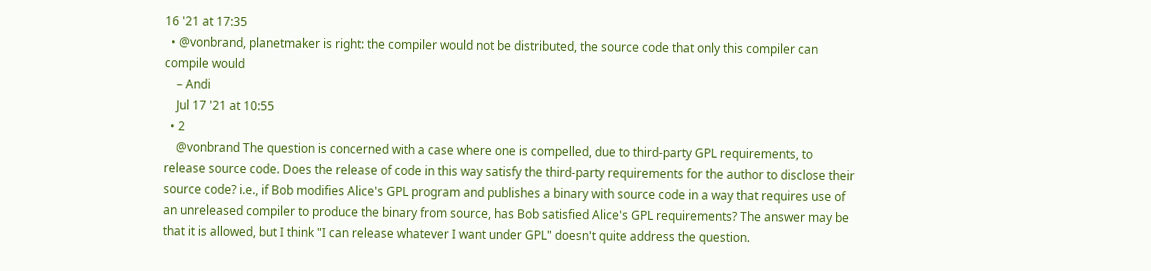16 '21 at 17:35
  • @vonbrand, planetmaker is right: the compiler would not be distributed, the source code that only this compiler can compile would
    – Andi
    Jul 17 '21 at 10:55
  • 2
    @vonbrand The question is concerned with a case where one is compelled, due to third-party GPL requirements, to release source code. Does the release of code in this way satisfy the third-party requirements for the author to disclose their source code? i.e., if Bob modifies Alice's GPL program and publishes a binary with source code in a way that requires use of an unreleased compiler to produce the binary from source, has Bob satisfied Alice's GPL requirements? The answer may be that it is allowed, but I think "I can release whatever I want under GPL" doesn't quite address the question.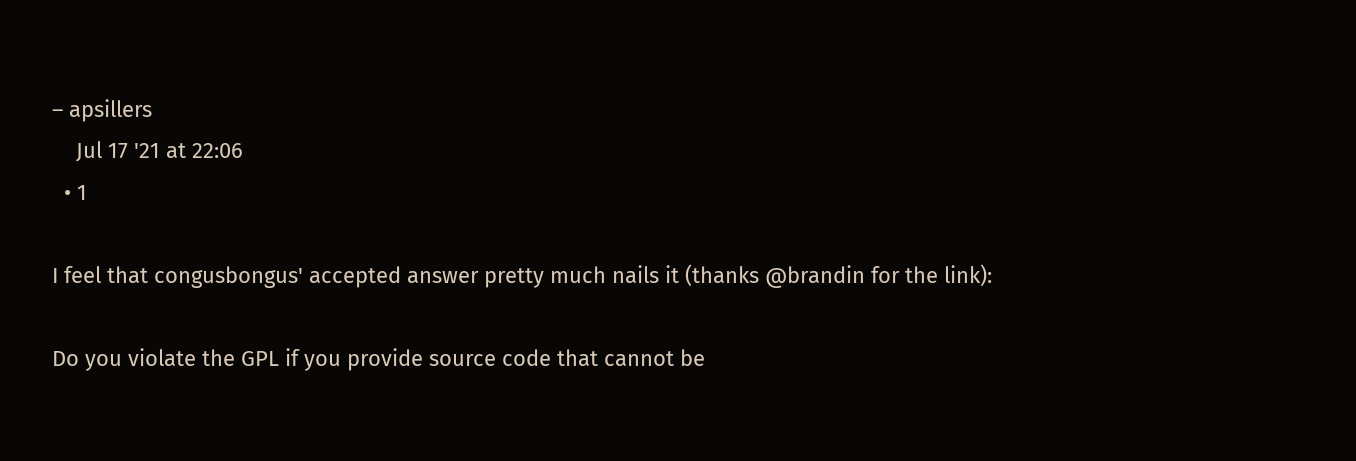– apsillers
    Jul 17 '21 at 22:06
  • 1

I feel that congusbongus' accepted answer pretty much nails it (thanks @brandin for the link):

Do you violate the GPL if you provide source code that cannot be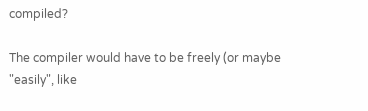compiled?

The compiler would have to be freely (or maybe "easily", like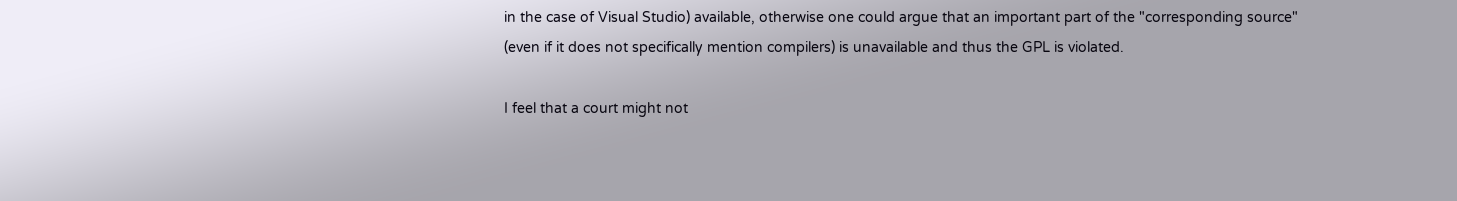in the case of Visual Studio) available, otherwise one could argue that an important part of the "corresponding source" (even if it does not specifically mention compilers) is unavailable and thus the GPL is violated.

I feel that a court might not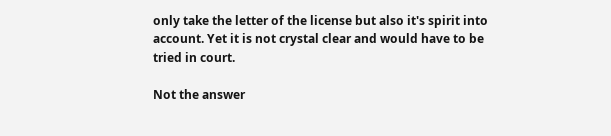only take the letter of the license but also it's spirit into account. Yet it is not crystal clear and would have to be tried in court.

Not the answer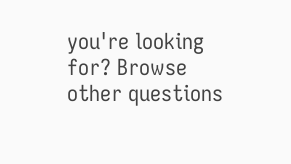you're looking for? Browse other questions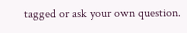tagged or ask your own question.